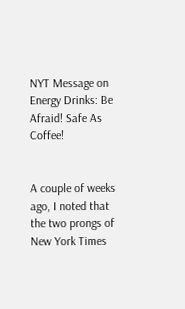NYT Message on Energy Drinks: Be Afraid! Safe As Coffee!


A couple of weeks ago, I noted that the two prongs of New York Times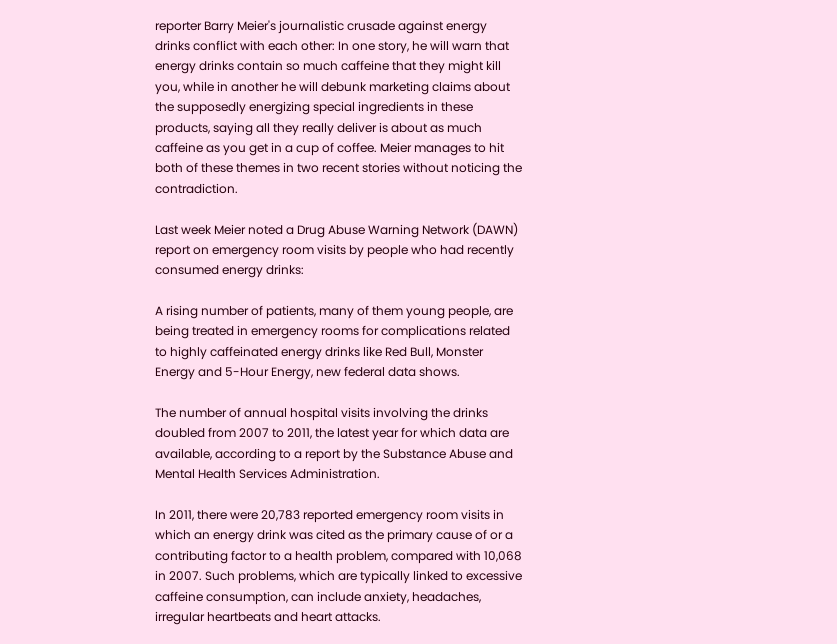reporter Barry Meier's journalistic crusade against energy drinks conflict with each other: In one story, he will warn that energy drinks contain so much caffeine that they might kill you, while in another he will debunk marketing claims about the supposedly energizing special ingredients in these products, saying all they really deliver is about as much caffeine as you get in a cup of coffee. Meier manages to hit both of these themes in two recent stories without noticing the contradiction.

Last week Meier noted a Drug Abuse Warning Network (DAWN) report on emergency room visits by people who had recently consumed energy drinks:

A rising number of patients, many of them young people, are being treated in emergency rooms for complications related to highly caffeinated energy drinks like Red Bull, Monster Energy and 5-Hour Energy, new federal data shows.

The number of annual hospital visits involving the drinks doubled from 2007 to 2011, the latest year for which data are available, according to a report by the Substance Abuse and Mental Health Services Administration.

In 2011, there were 20,783 reported emergency room visits in which an energy drink was cited as the primary cause of or a contributing factor to a health problem, compared with 10,068 in 2007. Such problems, which are typically linked to excessive caffeine consumption, can include anxiety, headaches, irregular heartbeats and heart attacks.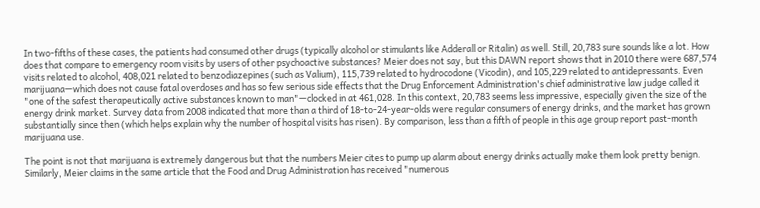In two-fifths of these cases, the patients had consumed other drugs (typically alcohol or stimulants like Adderall or Ritalin) as well. Still, 20,783 sure sounds like a lot. How does that compare to emergency room visits by users of other psychoactive substances? Meier does not say, but this DAWN report shows that in 2010 there were 687,574 visits related to alcohol, 408,021 related to benzodiazepines (such as Valium), 115,739 related to hydrocodone (Vicodin), and 105,229 related to antidepressants. Even marijuana—which does not cause fatal overdoses and has so few serious side effects that the Drug Enforcement Administration's chief administrative law judge called it "one of the safest therapeutically active substances known to man"—clocked in at 461,028. In this context, 20,783 seems less impressive, especially given the size of the energy drink market. Survey data from 2008 indicated that more than a third of 18-to-24-year-olds were regular consumers of energy drinks, and the market has grown substantially since then (which helps explain why the number of hospital visits has risen). By comparison, less than a fifth of people in this age group report past-month marijuana use.

The point is not that marijuana is extremely dangerous but that the numbers Meier cites to pump up alarm about energy drinks actually make them look pretty benign. Similarly, Meier claims in the same article that the Food and Drug Administration has received "numerous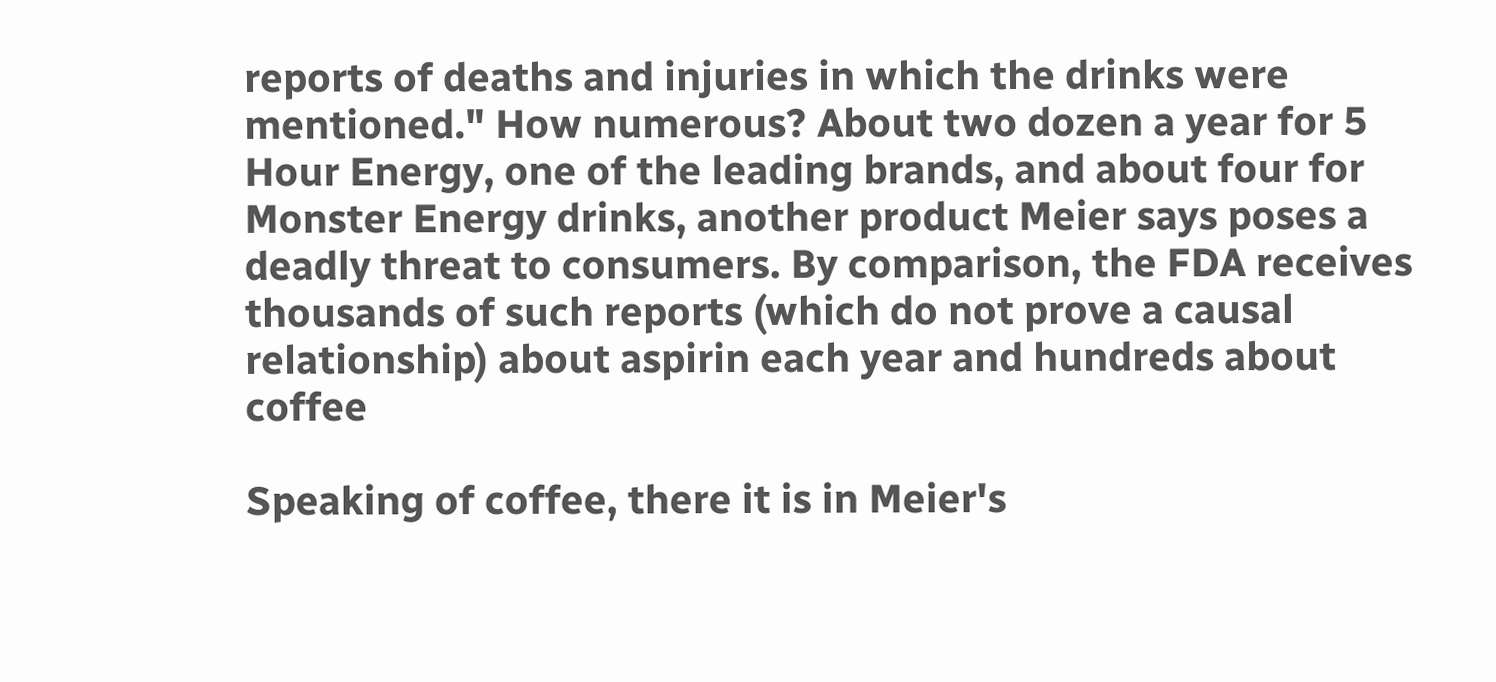reports of deaths and injuries in which the drinks were mentioned." How numerous? About two dozen a year for 5 Hour Energy, one of the leading brands, and about four for Monster Energy drinks, another product Meier says poses a deadly threat to consumers. By comparison, the FDA receives thousands of such reports (which do not prove a causal relationship) about aspirin each year and hundreds about coffee

Speaking of coffee, there it is in Meier's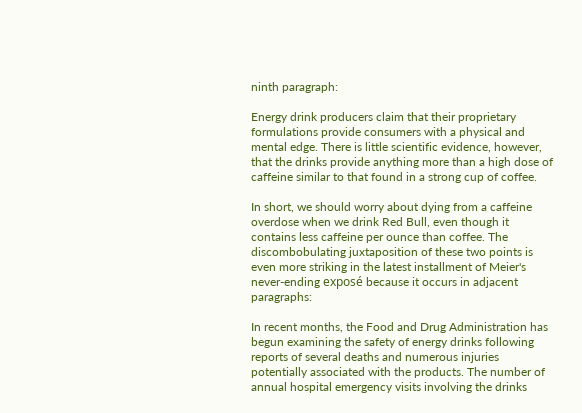ninth paragraph:

Energy drink producers claim that their proprietary formulations provide consumers with a physical and mental edge. There is little scientific evidence, however, that the drinks provide anything more than a high dose of caffeine similar to that found in a strong cup of coffee.

In short, we should worry about dying from a caffeine overdose when we drink Red Bull, even though it contains less caffeine per ounce than coffee. The discombobulating juxtaposition of these two points is even more striking in the latest installment of Meier's never-ending exposé because it occurs in adjacent paragraphs:

In recent months, the Food and Drug Administration has begun examining the safety of energy drinks following reports of several deaths and numerous injuries potentially associated with the products. The number of annual hospital emergency visits involving the drinks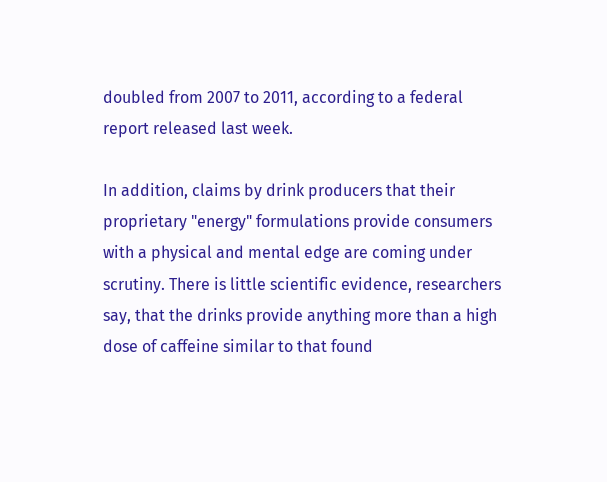doubled from 2007 to 2011, according to a federal report released last week.

In addition, claims by drink producers that their proprietary "energy" formulations provide consumers with a physical and mental edge are coming under scrutiny. There is little scientific evidence, researchers say, that the drinks provide anything more than a high dose of caffeine similar to that found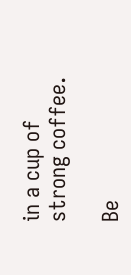in a cup of strong coffee.

Be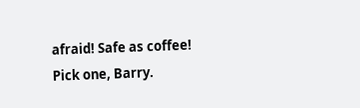afraid! Safe as coffee! Pick one, Barry.